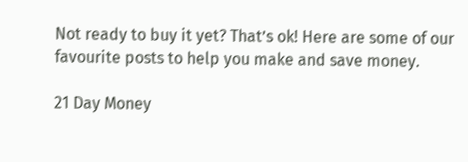Not ready to buy it yet? That’s ok! Here are some of our favourite posts to help you make and save money.

21 Day Money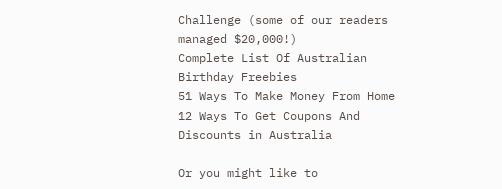Challenge (some of our readers managed $20,000!)
Complete List Of Australian Birthday Freebies
51 Ways To Make Money From Home
12 Ways To Get Coupons And Discounts in Australia

Or you might like to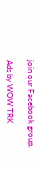join our Facebook group.

Ads by WOW TRK